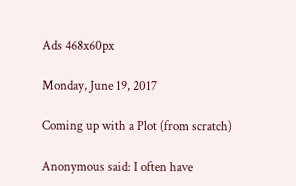Ads 468x60px

Monday, June 19, 2017

Coming up with a Plot (from scratch)

Anonymous said: I often have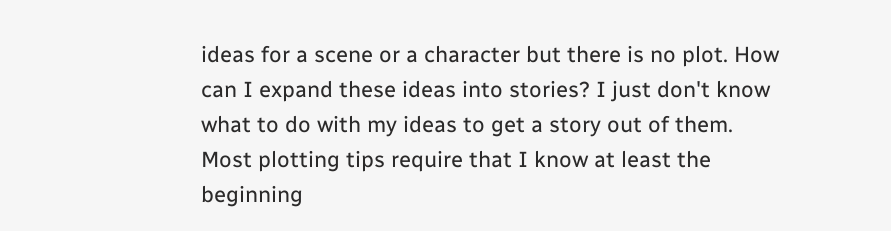ideas for a scene or a character but there is no plot. How can I expand these ideas into stories? I just don't know what to do with my ideas to get a story out of them. Most plotting tips require that I know at least the beginning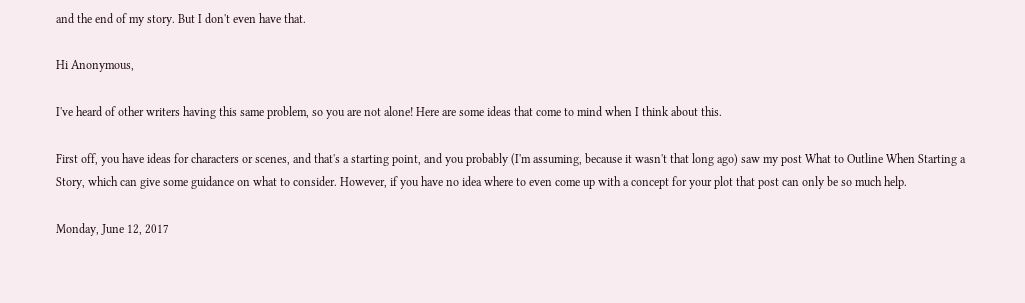and the end of my story. But I don't even have that.

Hi Anonymous,

I've heard of other writers having this same problem, so you are not alone! Here are some ideas that come to mind when I think about this.

First off, you have ideas for characters or scenes, and that's a starting point, and you probably (I'm assuming, because it wasn't that long ago) saw my post What to Outline When Starting a Story, which can give some guidance on what to consider. However, if you have no idea where to even come up with a concept for your plot that post can only be so much help.

Monday, June 12, 2017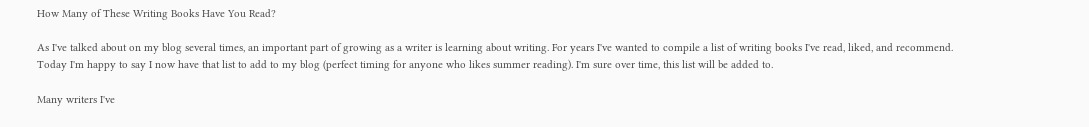How Many of These Writing Books Have You Read?

As I've talked about on my blog several times, an important part of growing as a writer is learning about writing. For years I've wanted to compile a list of writing books I've read, liked, and recommend. Today I'm happy to say I now have that list to add to my blog (perfect timing for anyone who likes summer reading). I'm sure over time, this list will be added to.

Many writers I've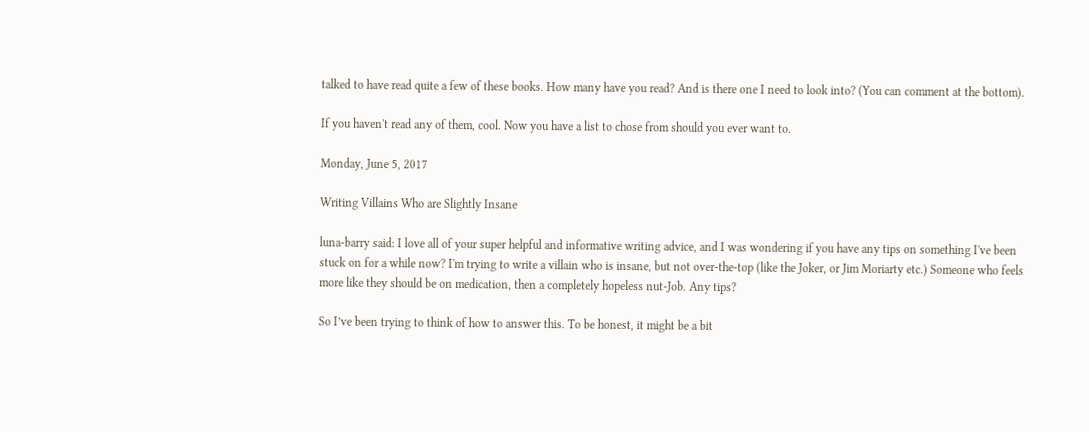talked to have read quite a few of these books. How many have you read? And is there one I need to look into? (You can comment at the bottom).

If you haven't read any of them, cool. Now you have a list to chose from should you ever want to.

Monday, June 5, 2017

Writing Villains Who are Slightly Insane

luna-barry said: I love all of your super helpful and informative writing advice, and I was wondering if you have any tips on something I've been stuck on for a while now? I'm trying to write a villain who is insane, but not over-the-top (like the Joker, or Jim Moriarty etc.) Someone who feels more like they should be on medication, then a completely hopeless nut-Job. Any tips?

So I’ve been trying to think of how to answer this. To be honest, it might be a bit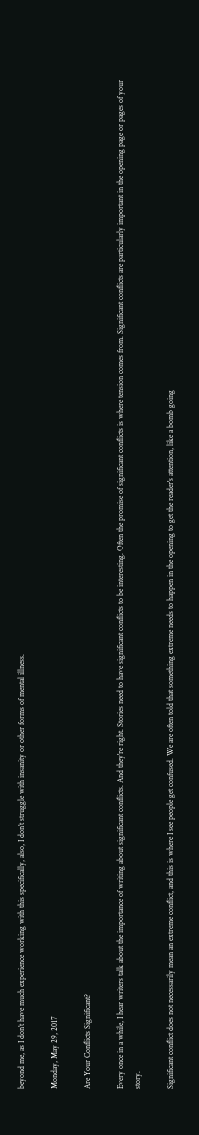beyond me, as I don’t have much experience working with this specifically, also, I don’t struggle with insanity or other forms of mental illness.

Monday, May 29, 2017

Are Your Conflicts Significant?

Every once in a while, I hear writers talk about the importance of writing about significant conflicts. And they're right. Stories need to have significant conflicts to be interesting. Often the promise of significant conflicts is where tension comes from. Significant conflicts are particularly important in the opening page or pages of your story.

Significant conflict does not necessarily mean an extreme conflict, and this is where I see people get confused. We are often told that something extreme needs to happen in the opening to get the reader's attention, like a bomb going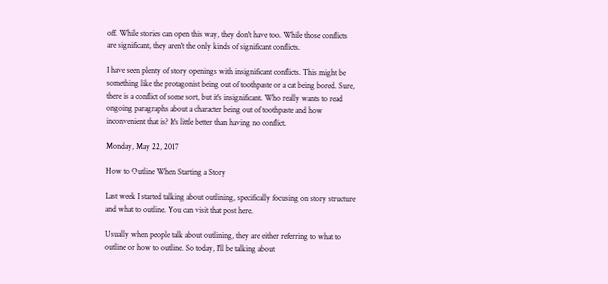off. While stories can open this way, they don't have too. While those conflicts are significant, they aren't the only kinds of significant conflicts.

I have seen plenty of story openings with insignificant conflicts. This might be something like the protagonist being out of toothpaste or a cat being bored. Sure, there is a conflict of some sort, but it's insignificant. Who really wants to read ongoing paragraphs about a character being out of toothpaste and how inconvenient that is? It's little better than having no conflict.

Monday, May 22, 2017

How to Outline When Starting a Story

Last week I started talking about outlining, specifically focusing on story structure and what to outline. You can visit that post here.

Usually when people talk about outlining, they are either referring to what to outline or how to outline. So today, I'll be talking about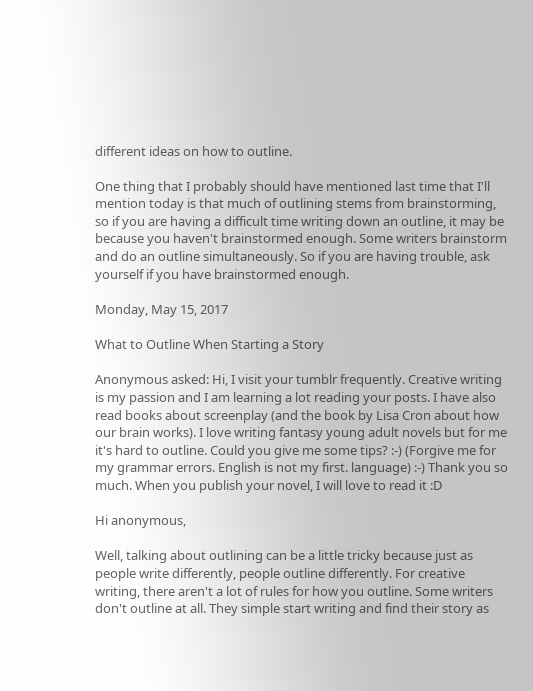different ideas on how to outline.

One thing that I probably should have mentioned last time that I'll mention today is that much of outlining stems from brainstorming, so if you are having a difficult time writing down an outline, it may be because you haven't brainstormed enough. Some writers brainstorm and do an outline simultaneously. So if you are having trouble, ask yourself if you have brainstormed enough.

Monday, May 15, 2017

What to Outline When Starting a Story

Anonymous asked: Hi, I visit your tumblr frequently. Creative writing is my passion and I am learning a lot reading your posts. I have also read books about screenplay (and the book by Lisa Cron about how our brain works). I love writing fantasy young adult novels but for me it's hard to outline. Could you give me some tips? :-) (Forgive me for my grammar errors. English is not my first. language) :-) Thank you so much. When you publish your novel, I will love to read it :D

Hi anonymous,

Well, talking about outlining can be a little tricky because just as people write differently, people outline differently. For creative writing, there aren't a lot of rules for how you outline. Some writers don't outline at all. They simple start writing and find their story as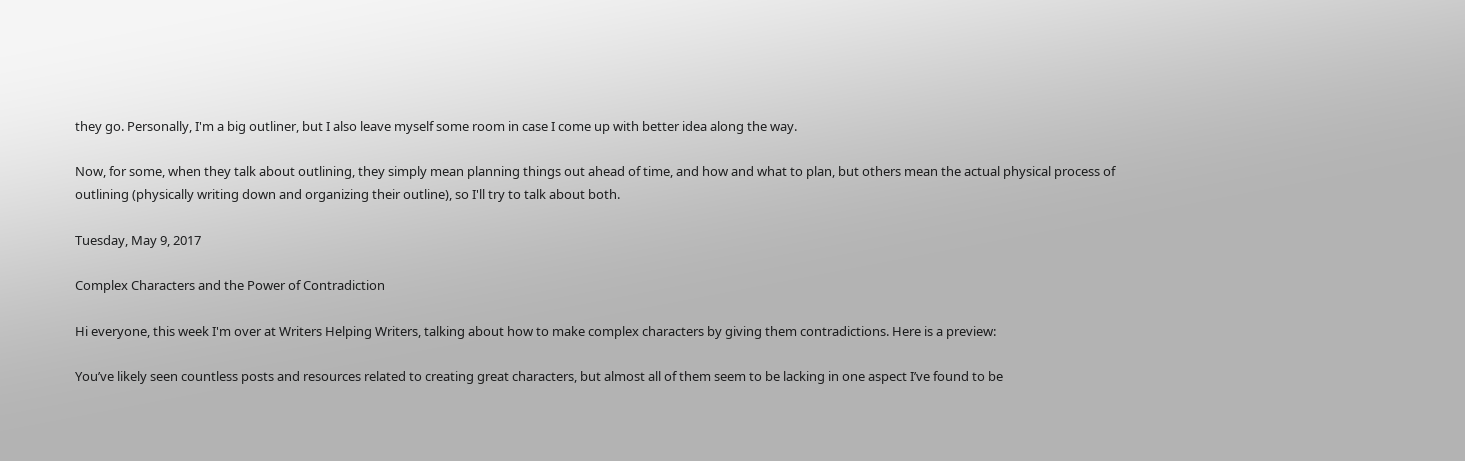they go. Personally, I'm a big outliner, but I also leave myself some room in case I come up with better idea along the way.

Now, for some, when they talk about outlining, they simply mean planning things out ahead of time, and how and what to plan, but others mean the actual physical process of outlining (physically writing down and organizing their outline), so I'll try to talk about both.

Tuesday, May 9, 2017

Complex Characters and the Power of Contradiction

Hi everyone, this week I'm over at Writers Helping Writers, talking about how to make complex characters by giving them contradictions. Here is a preview:

You’ve likely seen countless posts and resources related to creating great characters, but almost all of them seem to be lacking in one aspect I’ve found to be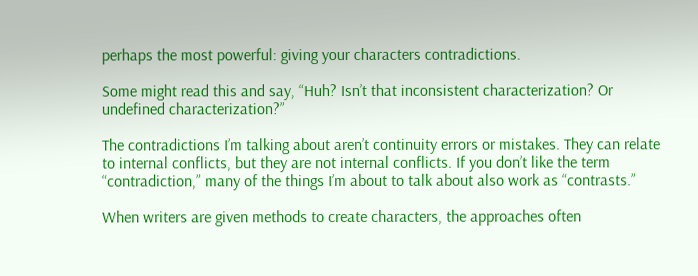perhaps the most powerful: giving your characters contradictions.

Some might read this and say, “Huh? Isn’t that inconsistent characterization? Or undefined characterization?”

The contradictions I’m talking about aren’t continuity errors or mistakes. They can relate to internal conflicts, but they are not internal conflicts. If you don’t like the term “contradiction,” many of the things I’m about to talk about also work as “contrasts.”

When writers are given methods to create characters, the approaches often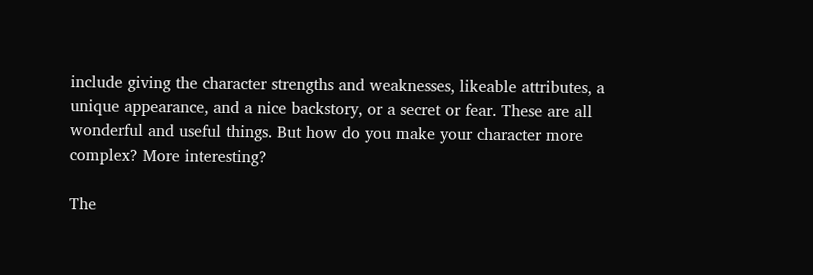include giving the character strengths and weaknesses, likeable attributes, a unique appearance, and a nice backstory, or a secret or fear. These are all wonderful and useful things. But how do you make your character more complex? More interesting?

The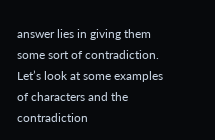answer lies in giving them some sort of contradiction. Let’s look at some examples of characters and the contradiction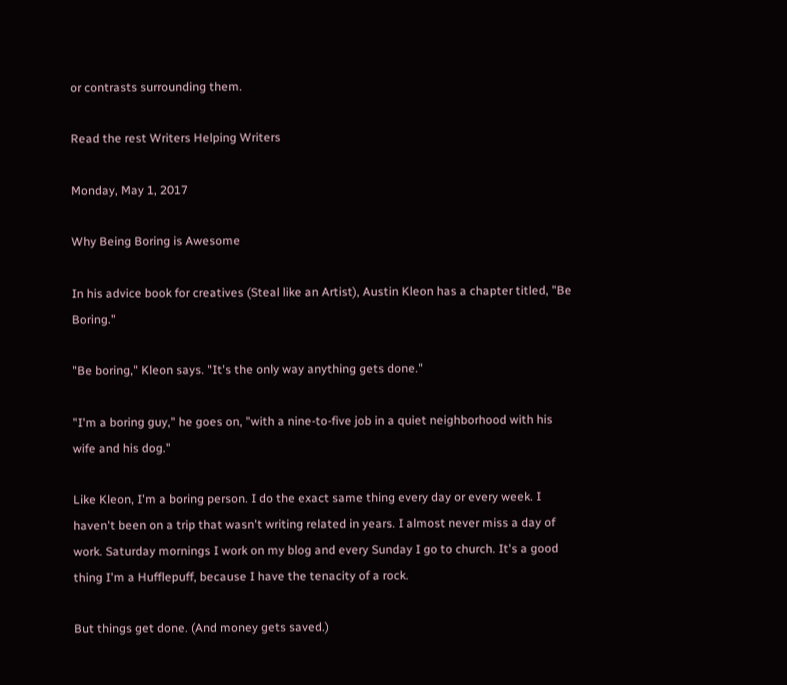or contrasts surrounding them.

Read the rest Writers Helping Writers

Monday, May 1, 2017

Why Being Boring is Awesome

In his advice book for creatives (Steal like an Artist), Austin Kleon has a chapter titled, "Be Boring."

"Be boring," Kleon says. "It's the only way anything gets done."

"I'm a boring guy," he goes on, "with a nine-to-five job in a quiet neighborhood with his wife and his dog."

Like Kleon, I'm a boring person. I do the exact same thing every day or every week. I haven't been on a trip that wasn't writing related in years. I almost never miss a day of work. Saturday mornings I work on my blog and every Sunday I go to church. It's a good thing I'm a Hufflepuff, because I have the tenacity of a rock.

But things get done. (And money gets saved.)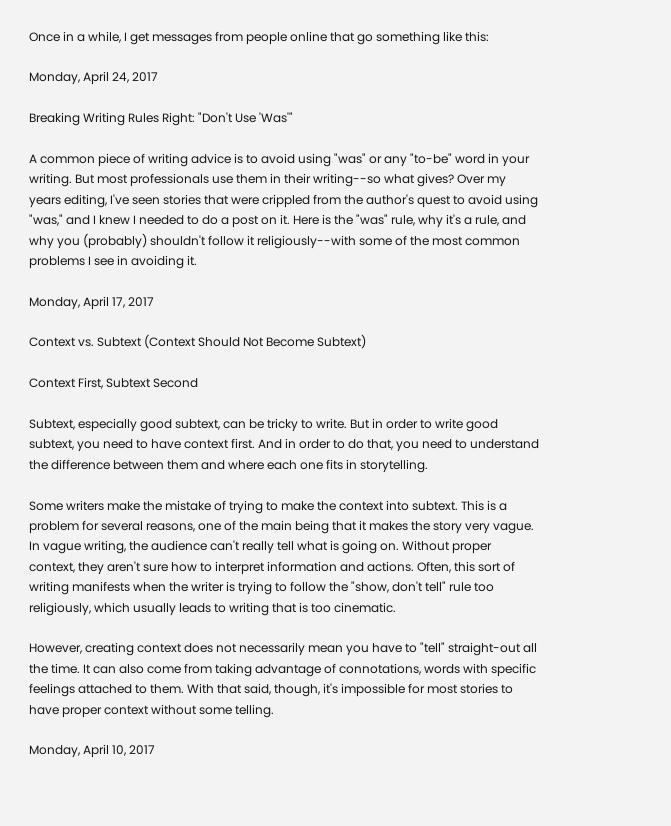Once in a while, I get messages from people online that go something like this:

Monday, April 24, 2017

Breaking Writing Rules Right: "Don't Use 'Was'"

A common piece of writing advice is to avoid using "was" or any "to-be" word in your writing. But most professionals use them in their writing--so what gives? Over my years editing, I've seen stories that were crippled from the author's quest to avoid using "was," and I knew I needed to do a post on it. Here is the "was" rule, why it's a rule, and why you (probably) shouldn't follow it religiously--with some of the most common problems I see in avoiding it.

Monday, April 17, 2017

Context vs. Subtext (Context Should Not Become Subtext)

Context First, Subtext Second

Subtext, especially good subtext, can be tricky to write. But in order to write good subtext, you need to have context first. And in order to do that, you need to understand the difference between them and where each one fits in storytelling.

Some writers make the mistake of trying to make the context into subtext. This is a problem for several reasons, one of the main being that it makes the story very vague. In vague writing, the audience can't really tell what is going on. Without proper context, they aren't sure how to interpret information and actions. Often, this sort of writing manifests when the writer is trying to follow the "show, don't tell" rule too religiously, which usually leads to writing that is too cinematic.

However, creating context does not necessarily mean you have to "tell" straight-out all the time. It can also come from taking advantage of connotations, words with specific feelings attached to them. With that said, though, it's impossible for most stories to have proper context without some telling.

Monday, April 10, 2017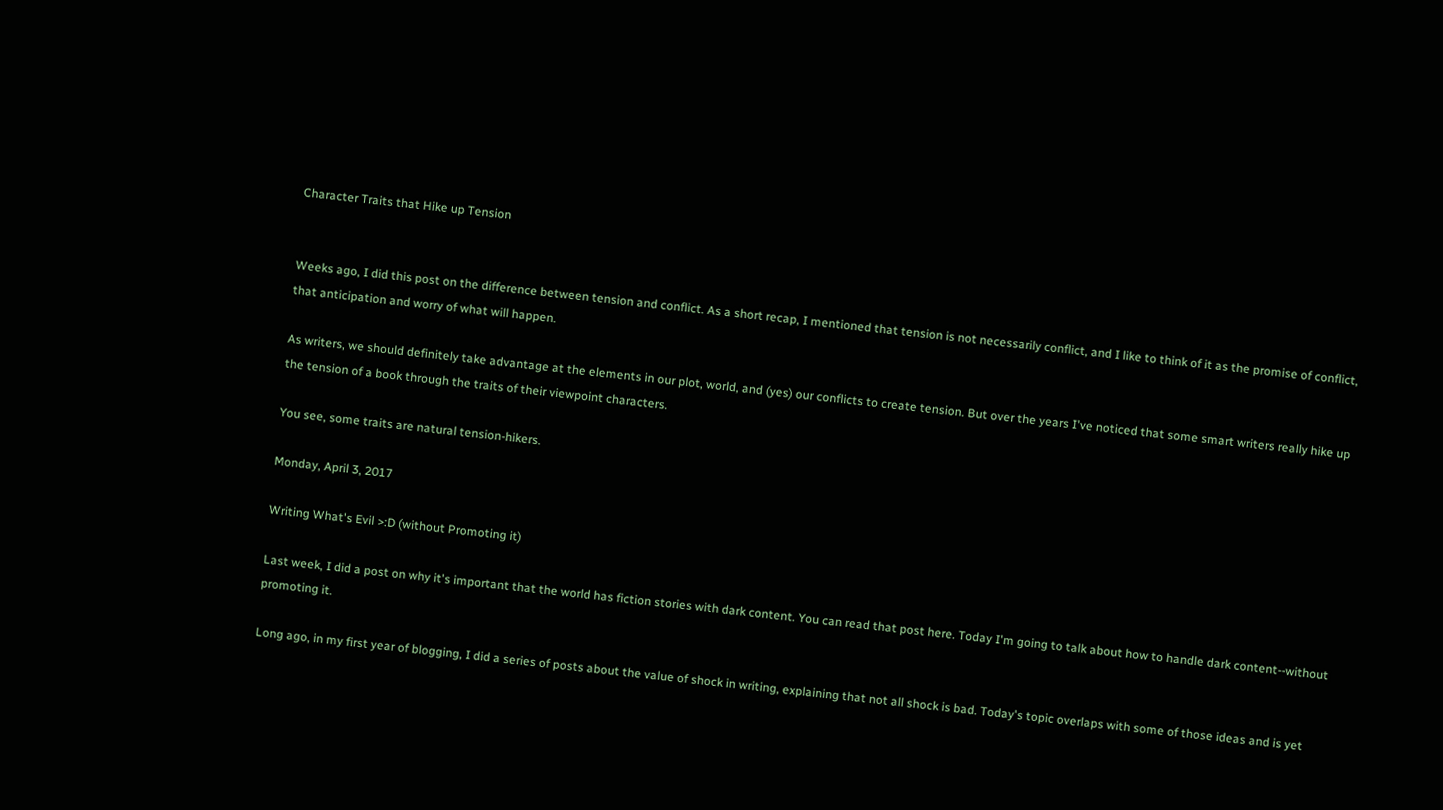Character Traits that Hike up Tension


Weeks ago, I did this post on the difference between tension and conflict. As a short recap, I mentioned that tension is not necessarily conflict, and I like to think of it as the promise of conflict, that anticipation and worry of what will happen.

As writers, we should definitely take advantage at the elements in our plot, world, and (yes) our conflicts to create tension. But over the years I've noticed that some smart writers really hike up the tension of a book through the traits of their viewpoint characters.

You see, some traits are natural tension-hikers.

Monday, April 3, 2017

Writing What's Evil >:D (without Promoting it)

Last week, I did a post on why it's important that the world has fiction stories with dark content. You can read that post here. Today I'm going to talk about how to handle dark content--without promoting it.

Long ago, in my first year of blogging, I did a series of posts about the value of shock in writing, explaining that not all shock is bad. Today's topic overlaps with some of those ideas and is yet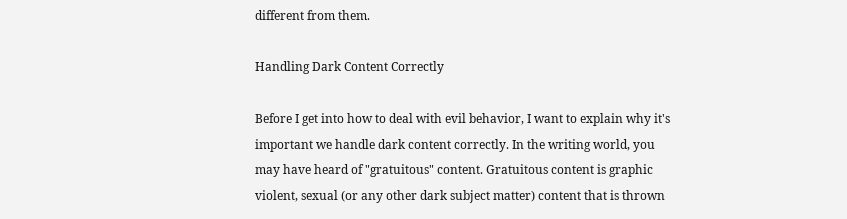different from them.

Handling Dark Content Correctly

Before I get into how to deal with evil behavior, I want to explain why it's important we handle dark content correctly. In the writing world, you may have heard of "gratuitous" content. Gratuitous content is graphic violent, sexual (or any other dark subject matter) content that is thrown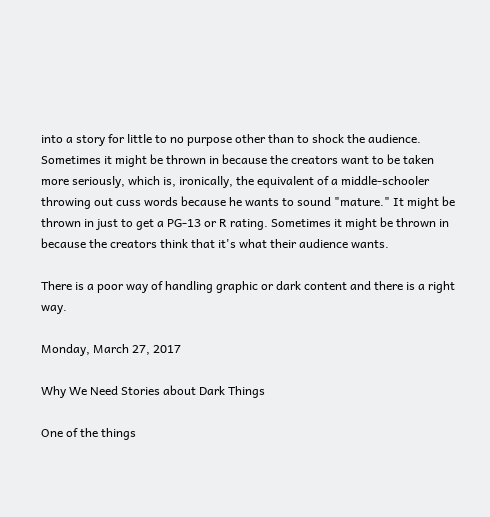into a story for little to no purpose other than to shock the audience. Sometimes it might be thrown in because the creators want to be taken more seriously, which is, ironically, the equivalent of a middle-schooler throwing out cuss words because he wants to sound "mature." It might be thrown in just to get a PG-13 or R rating. Sometimes it might be thrown in because the creators think that it's what their audience wants.

There is a poor way of handling graphic or dark content and there is a right way.

Monday, March 27, 2017

Why We Need Stories about Dark Things

One of the things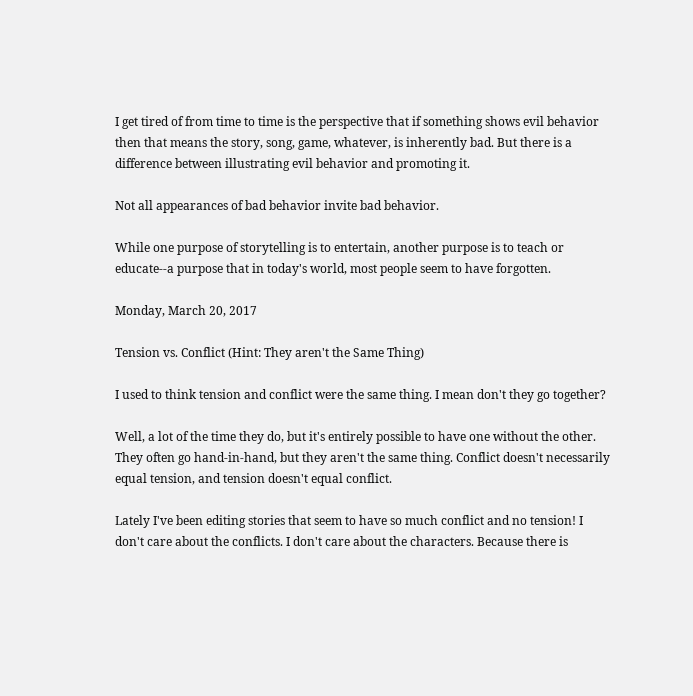I get tired of from time to time is the perspective that if something shows evil behavior then that means the story, song, game, whatever, is inherently bad. But there is a difference between illustrating evil behavior and promoting it.

Not all appearances of bad behavior invite bad behavior.

While one purpose of storytelling is to entertain, another purpose is to teach or educate--a purpose that in today's world, most people seem to have forgotten.

Monday, March 20, 2017

Tension vs. Conflict (Hint: They aren't the Same Thing)

I used to think tension and conflict were the same thing. I mean don't they go together?

Well, a lot of the time they do, but it's entirely possible to have one without the other. They often go hand-in-hand, but they aren't the same thing. Conflict doesn't necessarily equal tension, and tension doesn't equal conflict.

Lately I've been editing stories that seem to have so much conflict and no tension! I don't care about the conflicts. I don't care about the characters. Because there is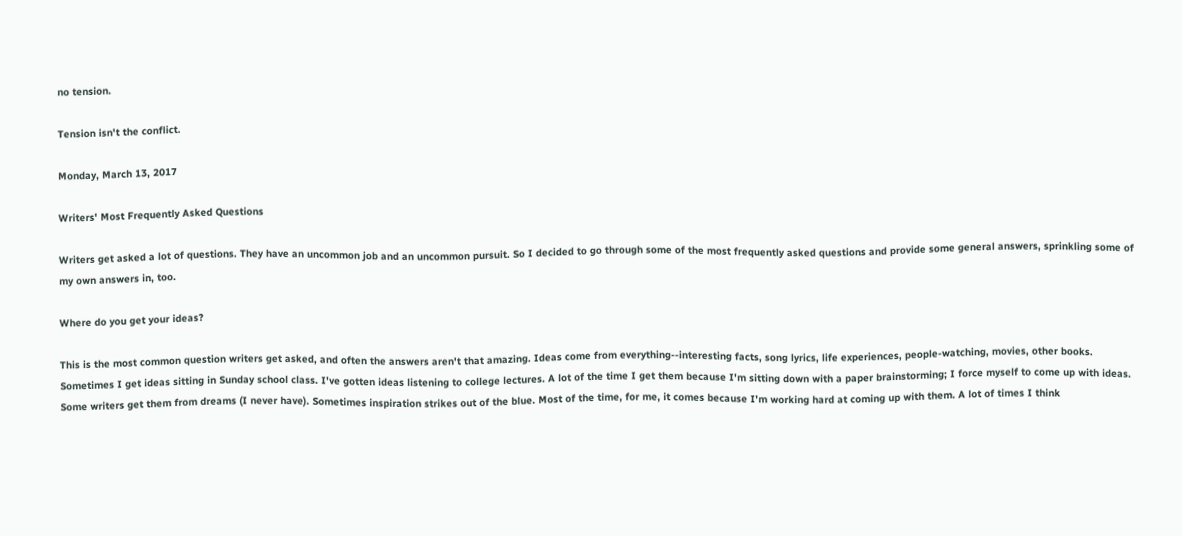no tension.

Tension isn't the conflict.

Monday, March 13, 2017

Writers' Most Frequently Asked Questions

Writers get asked a lot of questions. They have an uncommon job and an uncommon pursuit. So I decided to go through some of the most frequently asked questions and provide some general answers, sprinkling some of my own answers in, too.

Where do you get your ideas?

This is the most common question writers get asked, and often the answers aren't that amazing. Ideas come from everything--interesting facts, song lyrics, life experiences, people-watching, movies, other books. Sometimes I get ideas sitting in Sunday school class. I've gotten ideas listening to college lectures. A lot of the time I get them because I'm sitting down with a paper brainstorming; I force myself to come up with ideas. Some writers get them from dreams (I never have). Sometimes inspiration strikes out of the blue. Most of the time, for me, it comes because I'm working hard at coming up with them. A lot of times I think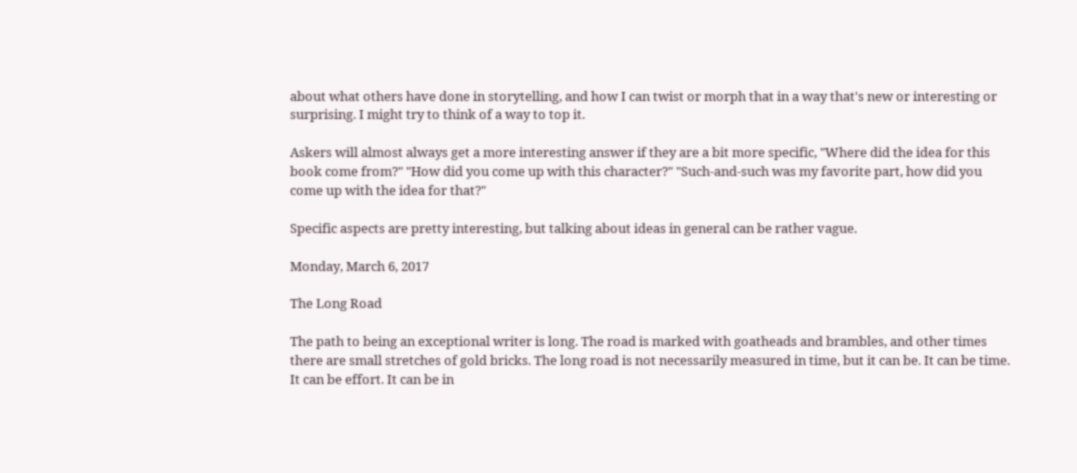about what others have done in storytelling, and how I can twist or morph that in a way that's new or interesting or surprising. I might try to think of a way to top it.

Askers will almost always get a more interesting answer if they are a bit more specific, "Where did the idea for this book come from?" "How did you come up with this character?" "Such-and-such was my favorite part, how did you come up with the idea for that?"

Specific aspects are pretty interesting, but talking about ideas in general can be rather vague.

Monday, March 6, 2017

The Long Road

The path to being an exceptional writer is long. The road is marked with goatheads and brambles, and other times there are small stretches of gold bricks. The long road is not necessarily measured in time, but it can be. It can be time. It can be effort. It can be in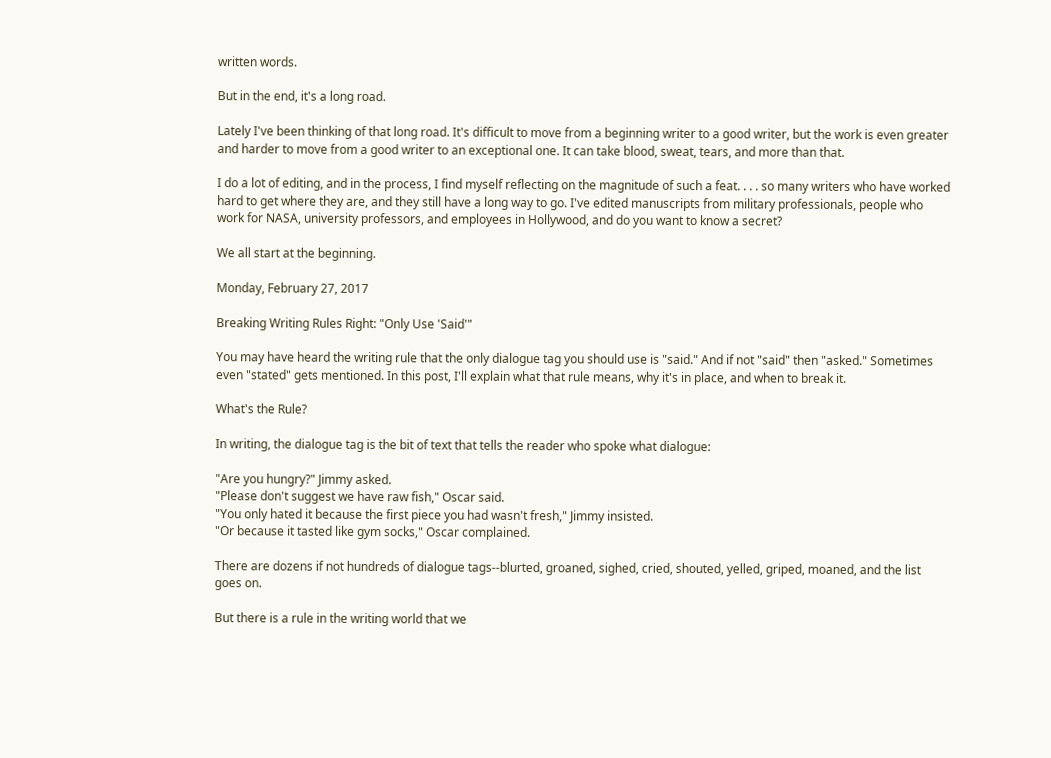written words.

But in the end, it's a long road.

Lately I've been thinking of that long road. It's difficult to move from a beginning writer to a good writer, but the work is even greater and harder to move from a good writer to an exceptional one. It can take blood, sweat, tears, and more than that.

I do a lot of editing, and in the process, I find myself reflecting on the magnitude of such a feat. . . . so many writers who have worked hard to get where they are, and they still have a long way to go. I've edited manuscripts from military professionals, people who work for NASA, university professors, and employees in Hollywood, and do you want to know a secret?

We all start at the beginning.

Monday, February 27, 2017

Breaking Writing Rules Right: "Only Use 'Said'"

You may have heard the writing rule that the only dialogue tag you should use is "said." And if not "said" then "asked." Sometimes even "stated" gets mentioned. In this post, I'll explain what that rule means, why it's in place, and when to break it.

What's the Rule?

In writing, the dialogue tag is the bit of text that tells the reader who spoke what dialogue:

"Are you hungry?" Jimmy asked.
"Please don't suggest we have raw fish," Oscar said.
"You only hated it because the first piece you had wasn't fresh," Jimmy insisted.
"Or because it tasted like gym socks," Oscar complained.

There are dozens if not hundreds of dialogue tags--blurted, groaned, sighed, cried, shouted, yelled, griped, moaned, and the list goes on.

But there is a rule in the writing world that we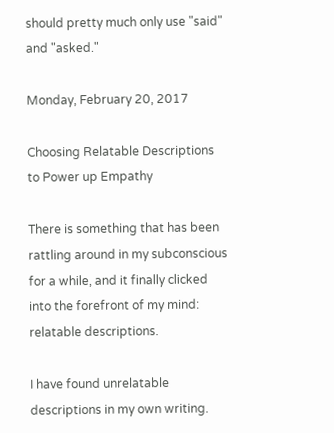should pretty much only use "said" and "asked."

Monday, February 20, 2017

Choosing Relatable Descriptions to Power up Empathy

There is something that has been rattling around in my subconscious for a while, and it finally clicked into the forefront of my mind: relatable descriptions.

I have found unrelatable descriptions in my own writing.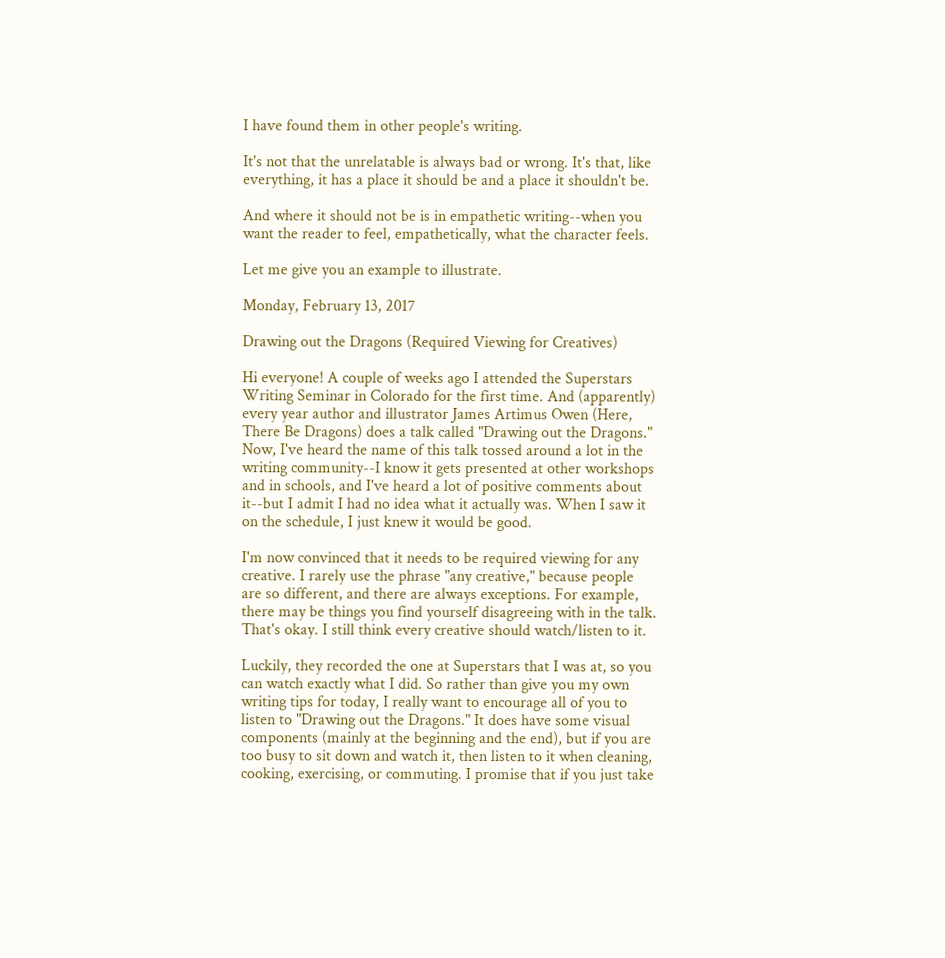I have found them in other people's writing.

It's not that the unrelatable is always bad or wrong. It's that, like everything, it has a place it should be and a place it shouldn't be.

And where it should not be is in empathetic writing--when you want the reader to feel, empathetically, what the character feels.

Let me give you an example to illustrate.

Monday, February 13, 2017

Drawing out the Dragons (Required Viewing for Creatives)

Hi everyone! A couple of weeks ago I attended the Superstars Writing Seminar in Colorado for the first time. And (apparently) every year author and illustrator James Artimus Owen (Here, There Be Dragons) does a talk called "Drawing out the Dragons." Now, I've heard the name of this talk tossed around a lot in the writing community--I know it gets presented at other workshops and in schools, and I've heard a lot of positive comments about it--but I admit I had no idea what it actually was. When I saw it on the schedule, I just knew it would be good.

I'm now convinced that it needs to be required viewing for any creative. I rarely use the phrase "any creative," because people are so different, and there are always exceptions. For example, there may be things you find yourself disagreeing with in the talk. That's okay. I still think every creative should watch/listen to it.

Luckily, they recorded the one at Superstars that I was at, so you can watch exactly what I did. So rather than give you my own writing tips for today, I really want to encourage all of you to listen to "Drawing out the Dragons." It does have some visual components (mainly at the beginning and the end), but if you are too busy to sit down and watch it, then listen to it when cleaning, cooking, exercising, or commuting. I promise that if you just take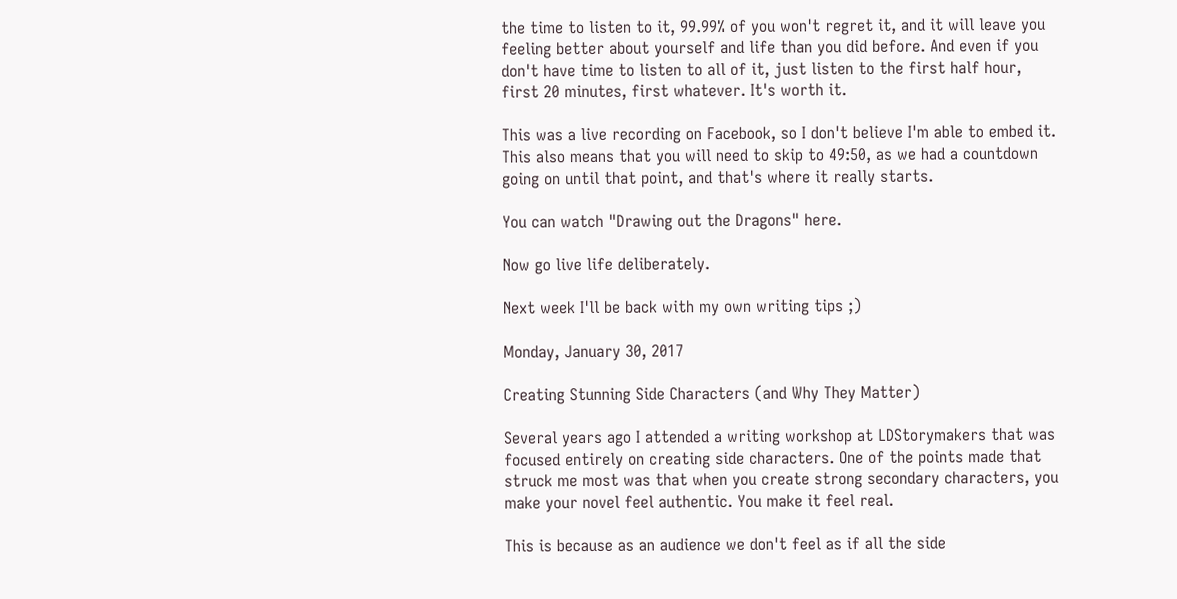the time to listen to it, 99.99% of you won't regret it, and it will leave you feeling better about yourself and life than you did before. And even if you don't have time to listen to all of it, just listen to the first half hour, first 20 minutes, first whatever. It's worth it.

This was a live recording on Facebook, so I don't believe I'm able to embed it. This also means that you will need to skip to 49:50, as we had a countdown going on until that point, and that's where it really starts.

You can watch "Drawing out the Dragons" here.

Now go live life deliberately.

Next week I'll be back with my own writing tips ;)

Monday, January 30, 2017

Creating Stunning Side Characters (and Why They Matter)

Several years ago I attended a writing workshop at LDStorymakers that was focused entirely on creating side characters. One of the points made that struck me most was that when you create strong secondary characters, you make your novel feel authentic. You make it feel real.

This is because as an audience we don't feel as if all the side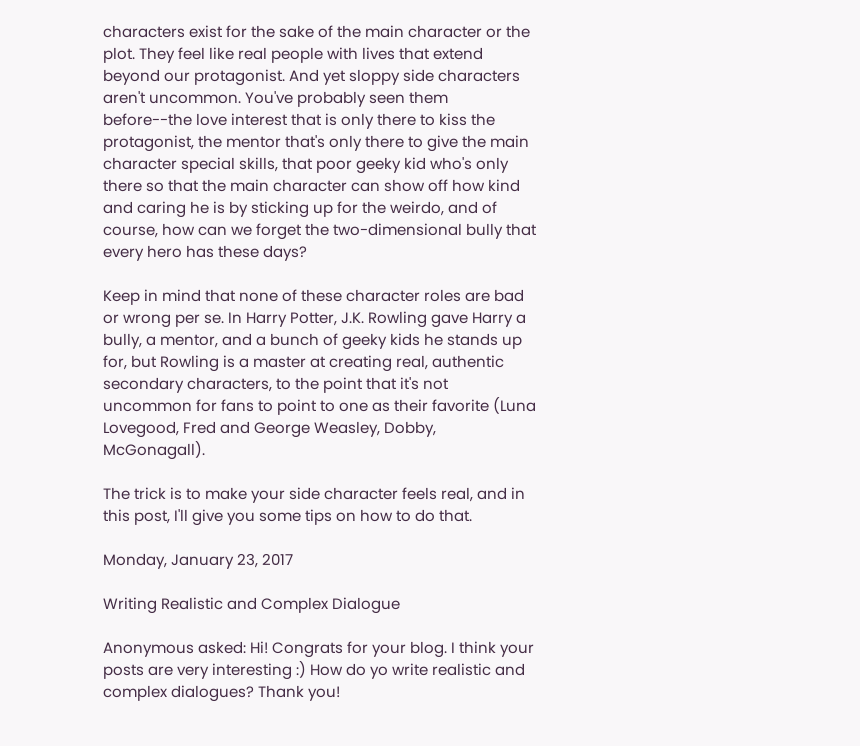characters exist for the sake of the main character or the plot. They feel like real people with lives that extend beyond our protagonist. And yet sloppy side characters aren't uncommon. You've probably seen them before--the love interest that is only there to kiss the protagonist, the mentor that's only there to give the main character special skills, that poor geeky kid who's only there so that the main character can show off how kind and caring he is by sticking up for the weirdo, and of course, how can we forget the two-dimensional bully that every hero has these days?

Keep in mind that none of these character roles are bad or wrong per se. In Harry Potter, J.K. Rowling gave Harry a bully, a mentor, and a bunch of geeky kids he stands up for, but Rowling is a master at creating real, authentic secondary characters, to the point that it's not uncommon for fans to point to one as their favorite (Luna Lovegood, Fred and George Weasley, Dobby, McGonagall).

The trick is to make your side character feels real, and in this post, I'll give you some tips on how to do that.

Monday, January 23, 2017

Writing Realistic and Complex Dialogue

Anonymous asked: Hi! Congrats for your blog. I think your posts are very interesting :) How do yo write realistic and complex dialogues? Thank you!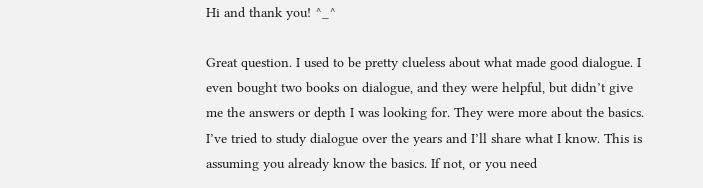Hi and thank you! ^_^

Great question. I used to be pretty clueless about what made good dialogue. I even bought two books on dialogue, and they were helpful, but didn’t give me the answers or depth I was looking for. They were more about the basics. I’ve tried to study dialogue over the years and I’ll share what I know. This is assuming you already know the basics. If not, or you need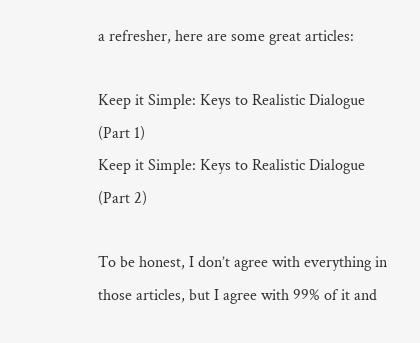a refresher, here are some great articles:

Keep it Simple: Keys to Realistic Dialogue (Part 1)
Keep it Simple: Keys to Realistic Dialogue (Part 2)

To be honest, I don’t agree with everything in those articles, but I agree with 99% of it and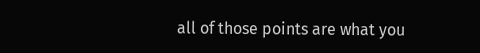all of those points are what you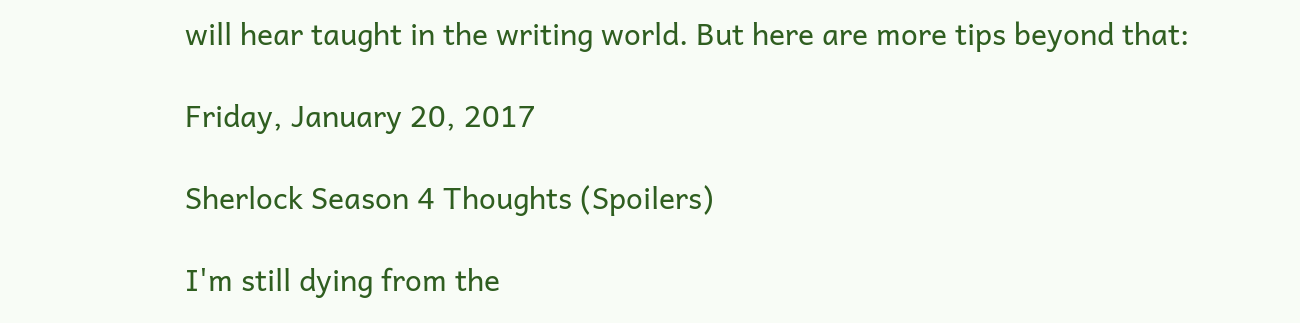will hear taught in the writing world. But here are more tips beyond that:

Friday, January 20, 2017

Sherlock Season 4 Thoughts (Spoilers)

I'm still dying from the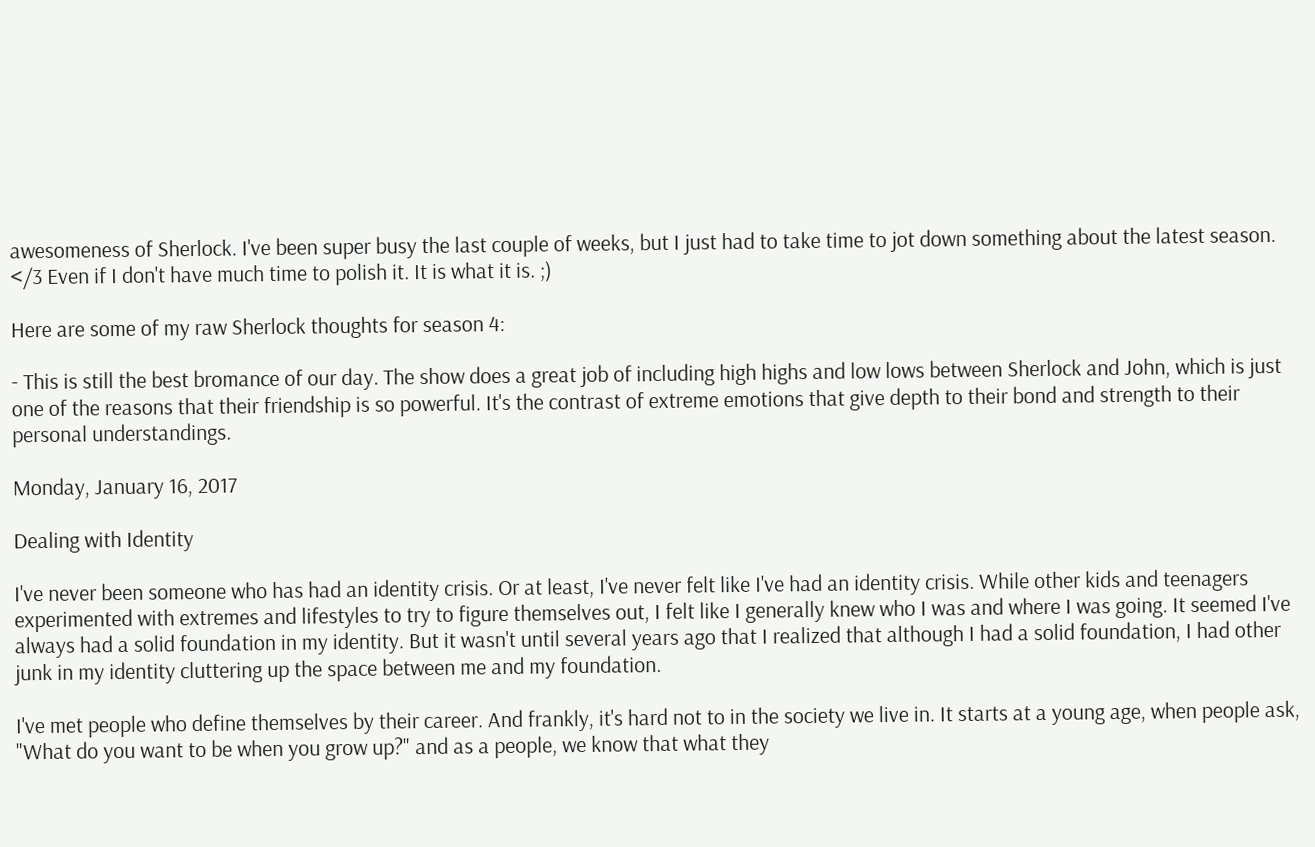awesomeness of Sherlock. I've been super busy the last couple of weeks, but I just had to take time to jot down something about the latest season. </3 Even if I don't have much time to polish it. It is what it is. ;)

Here are some of my raw Sherlock thoughts for season 4:

- This is still the best bromance of our day. The show does a great job of including high highs and low lows between Sherlock and John, which is just one of the reasons that their friendship is so powerful. It's the contrast of extreme emotions that give depth to their bond and strength to their personal understandings.

Monday, January 16, 2017

Dealing with Identity

I've never been someone who has had an identity crisis. Or at least, I've never felt like I've had an identity crisis. While other kids and teenagers experimented with extremes and lifestyles to try to figure themselves out, I felt like I generally knew who I was and where I was going. It seemed I've always had a solid foundation in my identity. But it wasn't until several years ago that I realized that although I had a solid foundation, I had other junk in my identity cluttering up the space between me and my foundation.

I've met people who define themselves by their career. And frankly, it's hard not to in the society we live in. It starts at a young age, when people ask, "What do you want to be when you grow up?" and as a people, we know that what they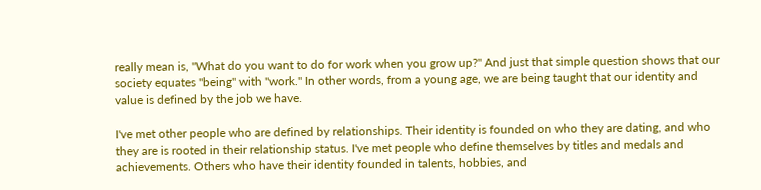really mean is, "What do you want to do for work when you grow up?" And just that simple question shows that our society equates "being" with "work." In other words, from a young age, we are being taught that our identity and value is defined by the job we have.

I've met other people who are defined by relationships. Their identity is founded on who they are dating, and who they are is rooted in their relationship status. I've met people who define themselves by titles and medals and achievements. Others who have their identity founded in talents, hobbies, and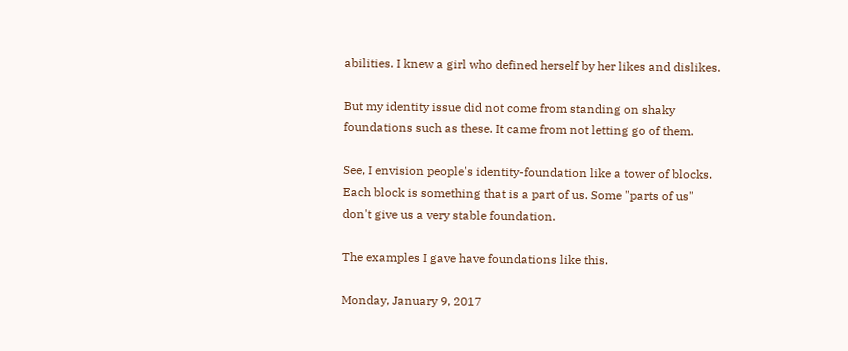abilities. I knew a girl who defined herself by her likes and dislikes.

But my identity issue did not come from standing on shaky foundations such as these. It came from not letting go of them.

See, I envision people's identity-foundation like a tower of blocks. Each block is something that is a part of us. Some "parts of us" don't give us a very stable foundation.

The examples I gave have foundations like this.

Monday, January 9, 2017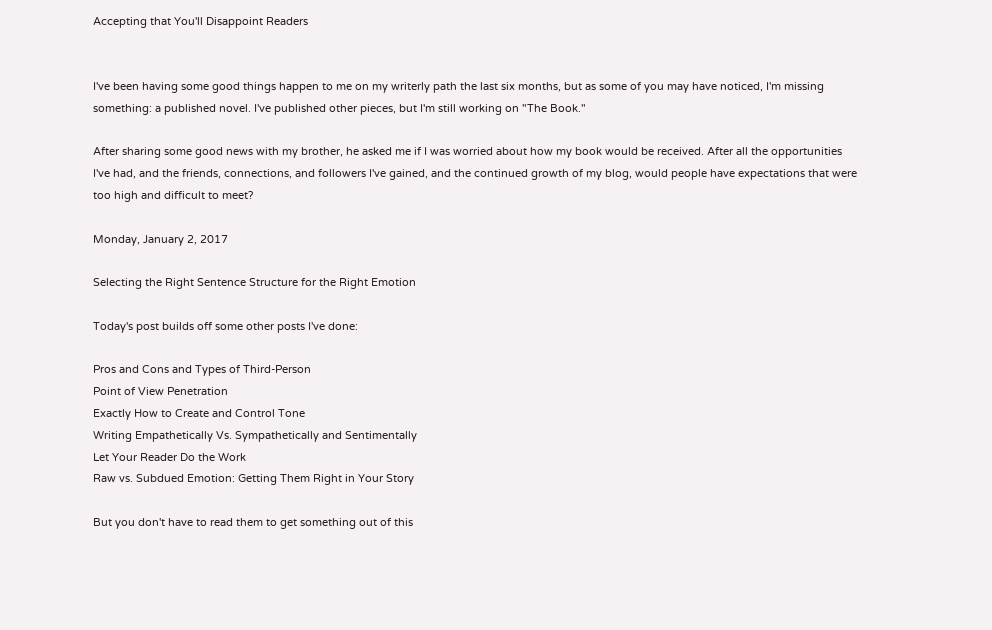Accepting that You'll Disappoint Readers


I've been having some good things happen to me on my writerly path the last six months, but as some of you may have noticed, I'm missing something: a published novel. I've published other pieces, but I'm still working on "The Book."

After sharing some good news with my brother, he asked me if I was worried about how my book would be received. After all the opportunities I've had, and the friends, connections, and followers I've gained, and the continued growth of my blog, would people have expectations that were too high and difficult to meet?

Monday, January 2, 2017

Selecting the Right Sentence Structure for the Right Emotion

Today's post builds off some other posts I've done:

Pros and Cons and Types of Third-Person
Point of View Penetration
Exactly How to Create and Control Tone
Writing Empathetically Vs. Sympathetically and Sentimentally
Let Your Reader Do the Work
Raw vs. Subdued Emotion: Getting Them Right in Your Story

But you don't have to read them to get something out of this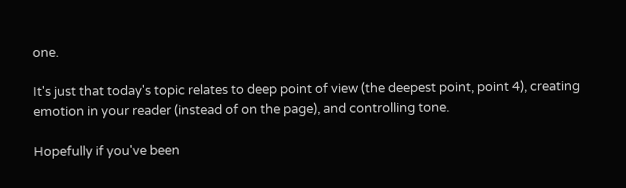one.

It's just that today's topic relates to deep point of view (the deepest point, point 4), creating emotion in your reader (instead of on the page), and controlling tone.

Hopefully if you've been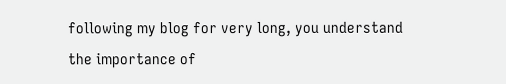following my blog for very long, you understand the importance of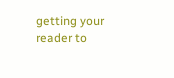getting your reader to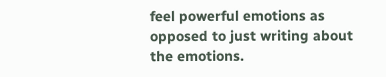feel powerful emotions as opposed to just writing about the emotions.